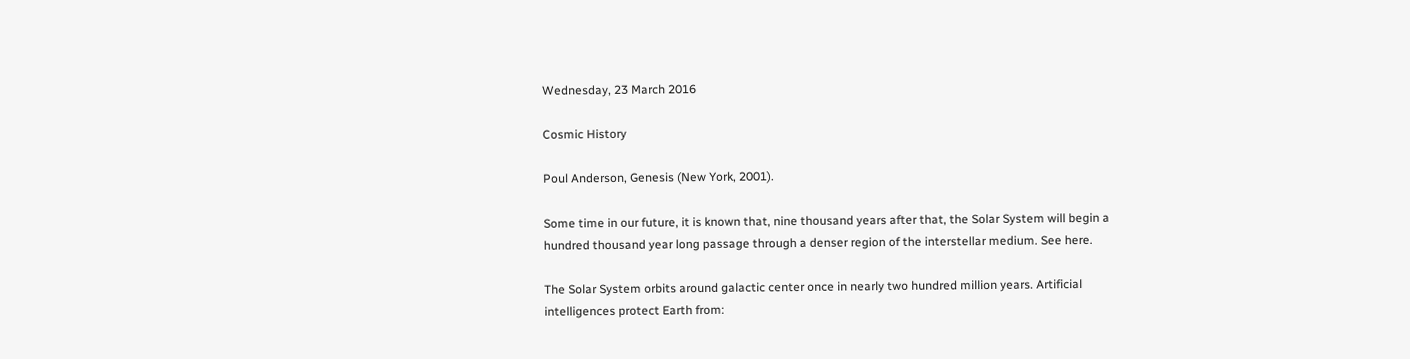Wednesday, 23 March 2016

Cosmic History

Poul Anderson, Genesis (New York, 2001).

Some time in our future, it is known that, nine thousand years after that, the Solar System will begin a hundred thousand year long passage through a denser region of the interstellar medium. See here.

The Solar System orbits around galactic center once in nearly two hundred million years. Artificial intelligences protect Earth from: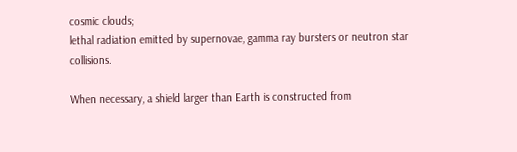cosmic clouds;
lethal radiation emitted by supernovae, gamma ray bursters or neutron star collisions.

When necessary, a shield larger than Earth is constructed from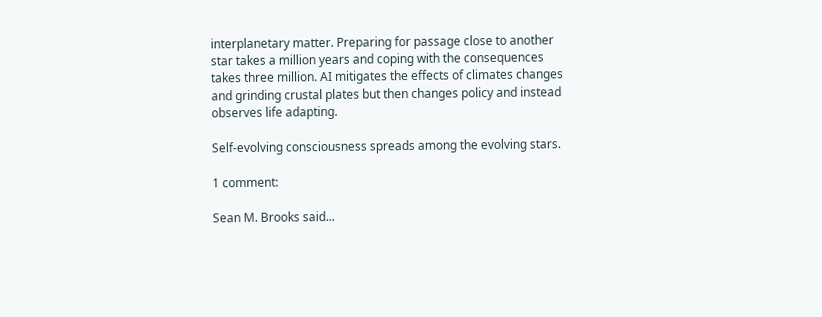interplanetary matter. Preparing for passage close to another star takes a million years and coping with the consequences takes three million. AI mitigates the effects of climates changes and grinding crustal plates but then changes policy and instead observes life adapting.

Self-evolving consciousness spreads among the evolving stars.

1 comment:

Sean M. Brooks said...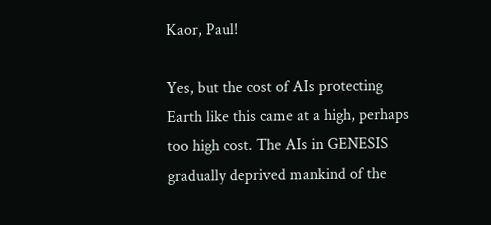Kaor, Paul!

Yes, but the cost of AIs protecting Earth like this came at a high, perhaps too high cost. The AIs in GENESIS gradually deprived mankind of the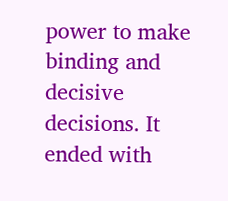power to make binding and decisive decisions. It ended with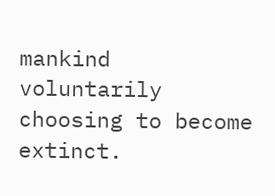mankind voluntarily choosing to become extinct.